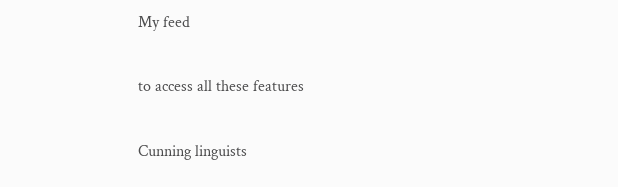My feed

to access all these features

Cunning linguists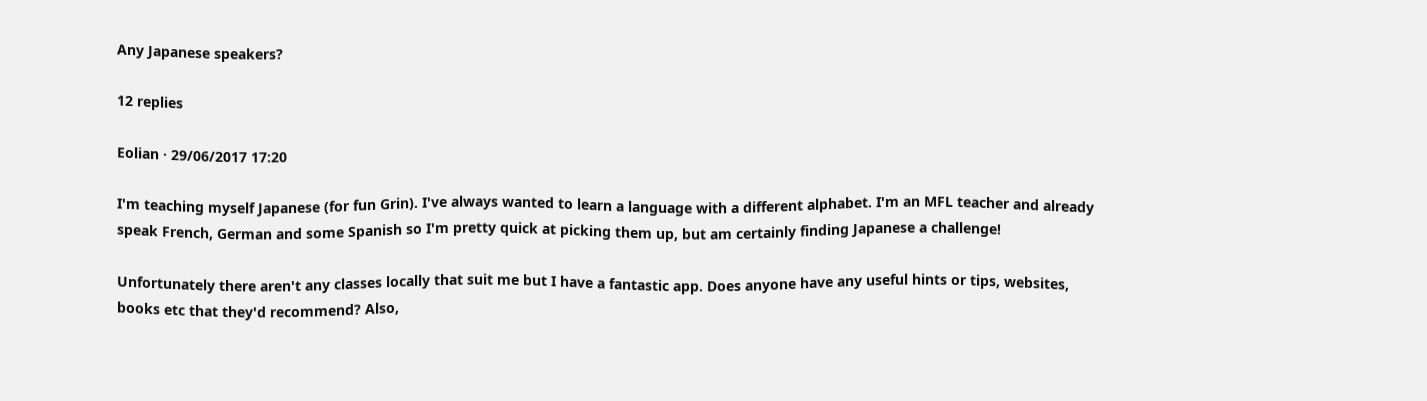Any Japanese speakers?

12 replies

Eolian · 29/06/2017 17:20

I'm teaching myself Japanese (for fun Grin). I've always wanted to learn a language with a different alphabet. I'm an MFL teacher and already speak French, German and some Spanish so I'm pretty quick at picking them up, but am certainly finding Japanese a challenge!

Unfortunately there aren't any classes locally that suit me but I have a fantastic app. Does anyone have any useful hints or tips, websites, books etc that they'd recommend? Also,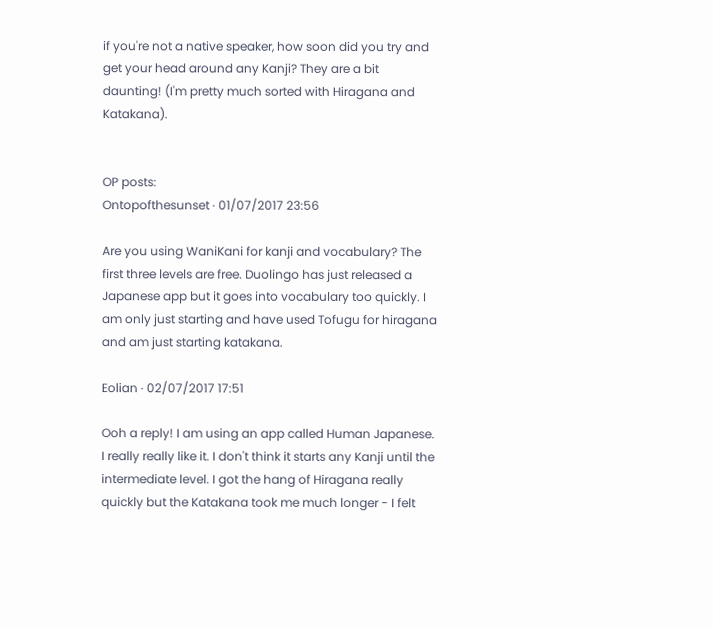if you're not a native speaker, how soon did you try and get your head around any Kanji? They are a bit daunting! (I'm pretty much sorted with Hiragana and Katakana).


OP posts:
Ontopofthesunset · 01/07/2017 23:56

Are you using WaniKani for kanji and vocabulary? The first three levels are free. Duolingo has just released a Japanese app but it goes into vocabulary too quickly. I am only just starting and have used Tofugu for hiragana and am just starting katakana.

Eolian · 02/07/2017 17:51

Ooh a reply! I am using an app called Human Japanese. I really really like it. I don't think it starts any Kanji until the intermediate level. I got the hang of Hiragana really quickly but the Katakana took me much longer - I felt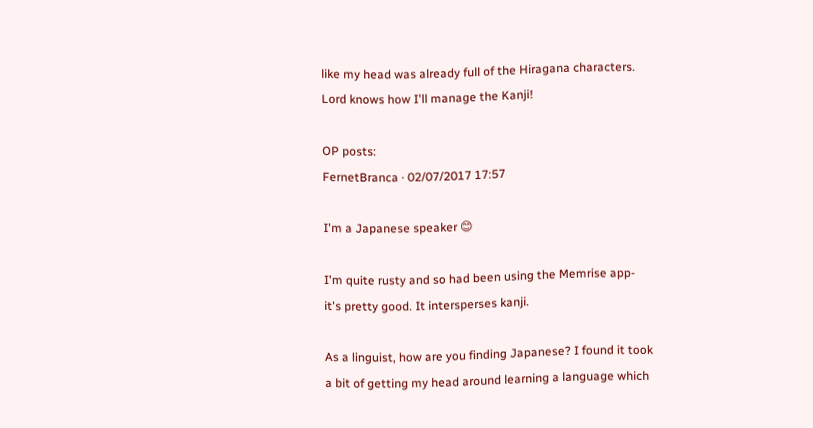like my head was already full of the Hiragana characters. Lord knows how I'll manage the Kanji!

OP posts:
FernetBranca · 02/07/2017 17:57

I'm a Japanese speaker 😊

I'm quite rusty and so had been using the Memrise app- it's pretty good. It intersperses kanji.

As a linguist, how are you finding Japanese? I found it took a bit of getting my head around learning a language which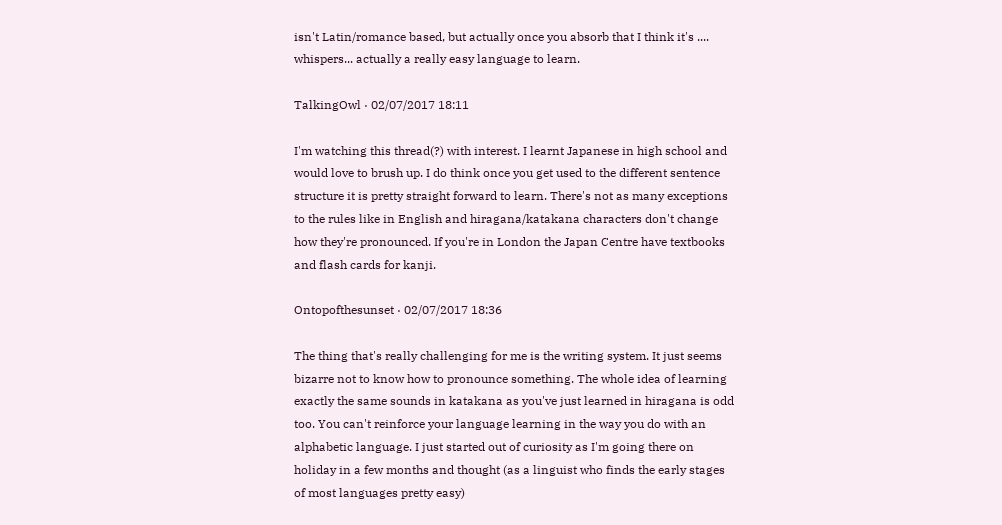isn't Latin/romance based, but actually once you absorb that I think it's .... whispers... actually a really easy language to learn.

TalkingOwl · 02/07/2017 18:11

I'm watching this thread(?) with interest. I learnt Japanese in high school and would love to brush up. I do think once you get used to the different sentence structure it is pretty straight forward to learn. There's not as many exceptions to the rules like in English and hiragana/katakana characters don't change how they're pronounced. If you're in London the Japan Centre have textbooks and flash cards for kanji.

Ontopofthesunset · 02/07/2017 18:36

The thing that's really challenging for me is the writing system. It just seems bizarre not to know how to pronounce something. The whole idea of learning exactly the same sounds in katakana as you've just learned in hiragana is odd too. You can't reinforce your language learning in the way you do with an alphabetic language. I just started out of curiosity as I'm going there on holiday in a few months and thought (as a linguist who finds the early stages of most languages pretty easy)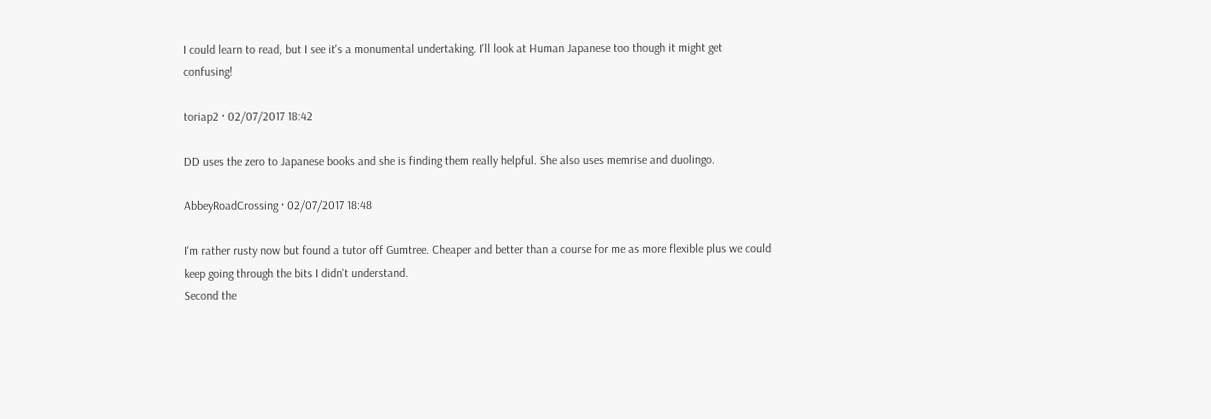I could learn to read, but I see it's a monumental undertaking. I'll look at Human Japanese too though it might get confusing!

toriap2 · 02/07/2017 18:42

DD uses the zero to Japanese books and she is finding them really helpful. She also uses memrise and duolingo.

AbbeyRoadCrossing · 02/07/2017 18:48

I'm rather rusty now but found a tutor off Gumtree. Cheaper and better than a course for me as more flexible plus we could keep going through the bits I didn't understand.
Second the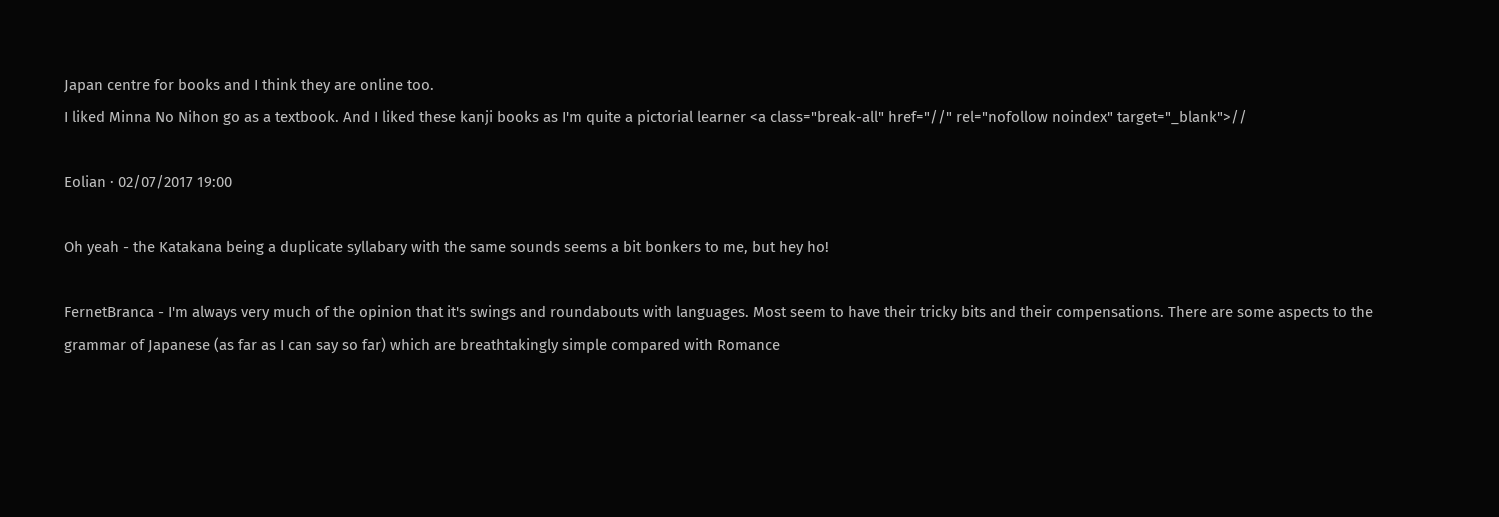Japan centre for books and I think they are online too.
I liked Minna No Nihon go as a textbook. And I liked these kanji books as I'm quite a pictorial learner <a class="break-all" href="//" rel="nofollow noindex" target="_blank">//

Eolian · 02/07/2017 19:00

Oh yeah - the Katakana being a duplicate syllabary with the same sounds seems a bit bonkers to me, but hey ho!

FernetBranca - I'm always very much of the opinion that it's swings and roundabouts with languages. Most seem to have their tricky bits and their compensations. There are some aspects to the grammar of Japanese (as far as I can say so far) which are breathtakingly simple compared with Romance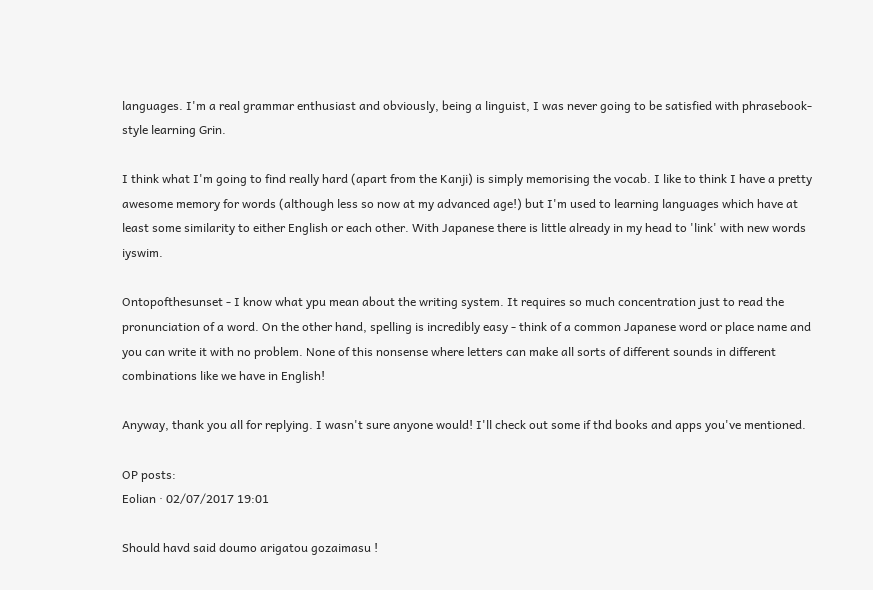languages. I'm a real grammar enthusiast and obviously, being a linguist, I was never going to be satisfied with phrasebook-style learning Grin.

I think what I'm going to find really hard (apart from the Kanji) is simply memorising the vocab. I like to think I have a pretty awesome memory for words (although less so now at my advanced age!) but I'm used to learning languages which have at least some similarity to either English or each other. With Japanese there is little already in my head to 'link' with new words iyswim.

Ontopofthesunset - I know what ypu mean about the writing system. It requires so much concentration just to read the pronunciation of a word. On the other hand, spelling is incredibly easy - think of a common Japanese word or place name and you can write it with no problem. None of this nonsense where letters can make all sorts of different sounds in different combinations like we have in English!

Anyway, thank you all for replying. I wasn't sure anyone would! I'll check out some if thd books and apps you've mentioned.

OP posts:
Eolian · 02/07/2017 19:01

Should havd said doumo arigatou gozaimasu !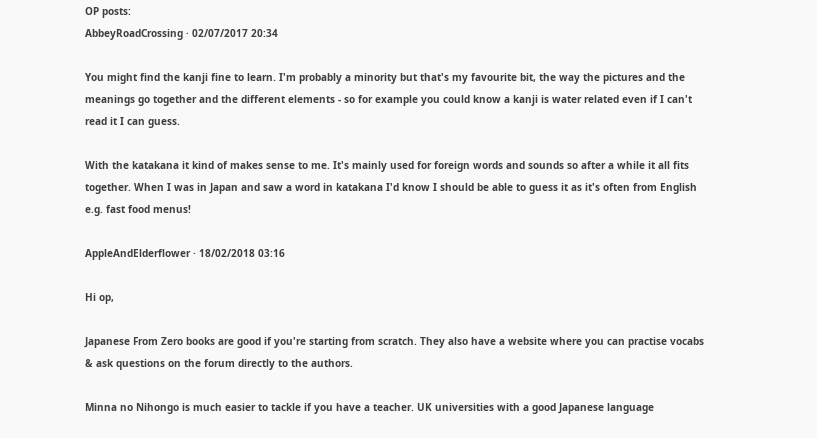OP posts:
AbbeyRoadCrossing · 02/07/2017 20:34

You might find the kanji fine to learn. I'm probably a minority but that's my favourite bit, the way the pictures and the meanings go together and the different elements - so for example you could know a kanji is water related even if I can't read it I can guess.

With the katakana it kind of makes sense to me. It's mainly used for foreign words and sounds so after a while it all fits together. When I was in Japan and saw a word in katakana I'd know I should be able to guess it as it's often from English e.g. fast food menus!

AppleAndElderflower · 18/02/2018 03:16

Hi op,

Japanese From Zero books are good if you're starting from scratch. They also have a website where you can practise vocabs & ask questions on the forum directly to the authors.

Minna no Nihongo is much easier to tackle if you have a teacher. UK universities with a good Japanese language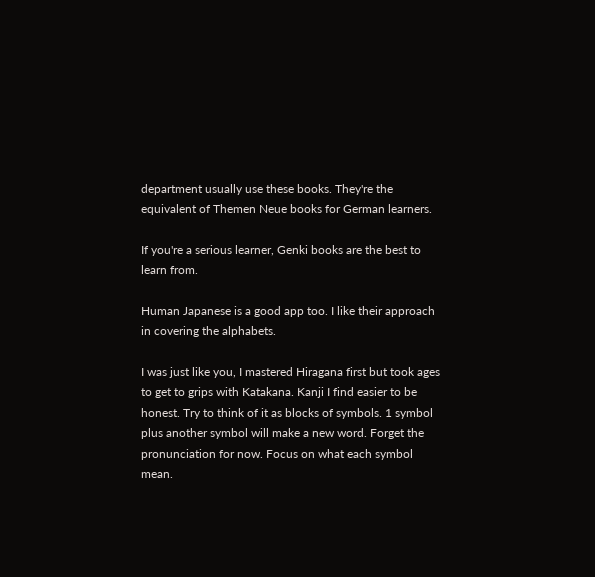department usually use these books. They're the equivalent of Themen Neue books for German learners.

If you're a serious learner, Genki books are the best to learn from.

Human Japanese is a good app too. I like their approach in covering the alphabets.

I was just like you, I mastered Hiragana first but took ages to get to grips with Katakana. Kanji I find easier to be honest. Try to think of it as blocks of symbols. 1 symbol plus another symbol will make a new word. Forget the pronunciation for now. Focus on what each symbol mean.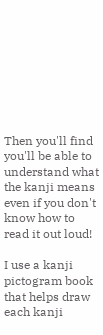Then you'll find you'll be able to understand what the kanji means even if you don't know how to read it out loud!

I use a kanji pictogram book that helps draw each kanji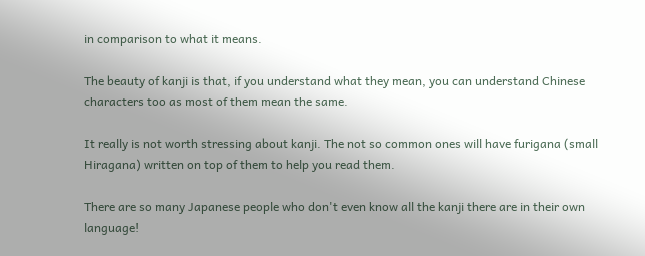in comparison to what it means.

The beauty of kanji is that, if you understand what they mean, you can understand Chinese characters too as most of them mean the same.

It really is not worth stressing about kanji. The not so common ones will have furigana (small Hiragana) written on top of them to help you read them.

There are so many Japanese people who don't even know all the kanji there are in their own language!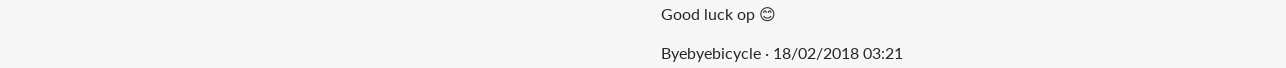Good luck op 😊

Byebyebicycle · 18/02/2018 03:21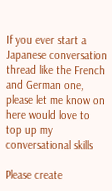If you ever start a Japanese conversation thread like the French and German one, please let me know on here would love to top up my conversational skills

Please create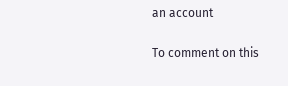an account

To comment on this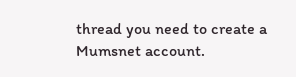thread you need to create a Mumsnet account.